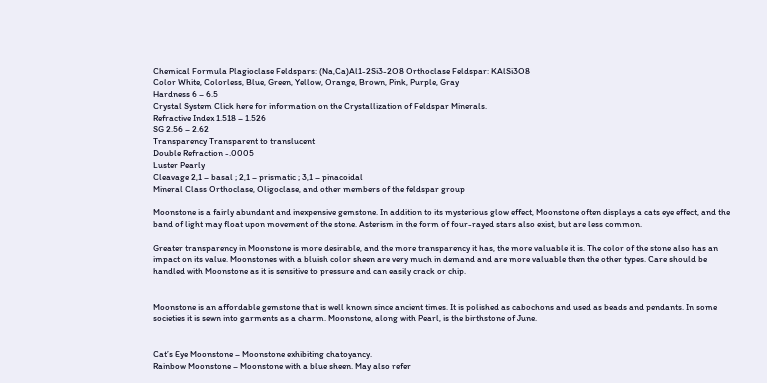Chemical Formula Plagioclase Feldspars: (Na,Ca)Al1-2Si3-2O8 Orthoclase Feldspar: KAlSi3O8
Color White, Colorless, Blue, Green, Yellow, Orange, Brown, Pink, Purple, Gray
Hardness 6 – 6.5
Crystal System Click here for information on the Crystallization of Feldspar Minerals.
Refractive Index 1.518 – 1.526
SG 2.56 – 2.62
Transparency Transparent to translucent
Double Refraction -.0005
Luster Pearly
Cleavage 2,1 – basal ; 2,1 – prismatic ; 3,1 – pinacoidal
Mineral Class Orthoclase, Oligoclase, and other members of the feldspar group

Moonstone is a fairly abundant and inexpensive gemstone. In addition to its mysterious glow effect, Moonstone often displays a cats eye effect, and the band of light may float upon movement of the stone. Asterism in the form of four-rayed stars also exist, but are less common.

Greater transparency in Moonstone is more desirable, and the more transparency it has, the more valuable it is. The color of the stone also has an impact on its value. Moonstones with a bluish color sheen are very much in demand and are more valuable then the other types. Care should be handled with Moonstone as it is sensitive to pressure and can easily crack or chip.


Moonstone is an affordable gemstone that is well known since ancient times. It is polished as cabochons and used as beads and pendants. In some societies it is sewn into garments as a charm. Moonstone, along with Pearl, is the birthstone of June.


Cat’s Eye Moonstone – Moonstone exhibiting chatoyancy.
Rainbow Moonstone – Moonstone with a blue sheen. May also refer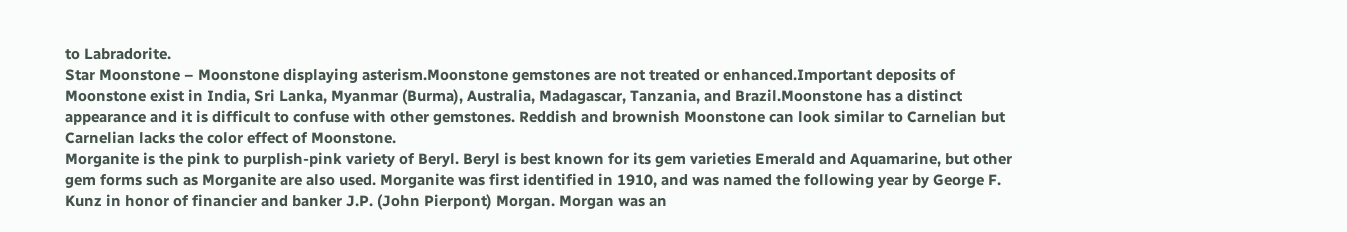to Labradorite.
Star Moonstone – Moonstone displaying asterism.Moonstone gemstones are not treated or enhanced.Important deposits of Moonstone exist in India, Sri Lanka, Myanmar (Burma), Australia, Madagascar, Tanzania, and Brazil.Moonstone has a distinct appearance and it is difficult to confuse with other gemstones. Reddish and brownish Moonstone can look similar to Carnelian but Carnelian lacks the color effect of Moonstone.
Morganite is the pink to purplish-pink variety of Beryl. Beryl is best known for its gem varieties Emerald and Aquamarine, but other gem forms such as Morganite are also used. Morganite was first identified in 1910, and was named the following year by George F. Kunz in honor of financier and banker J.P. (John Pierpont) Morgan. Morgan was an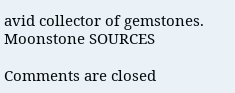avid collector of gemstones.
Moonstone SOURCES

Comments are closed